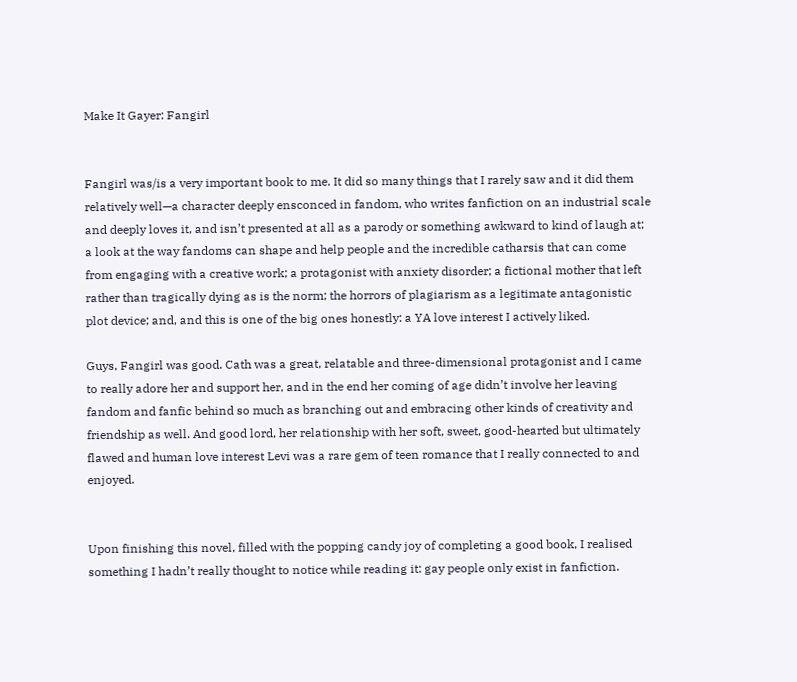Make It Gayer: Fangirl


Fangirl was/is a very important book to me. It did so many things that I rarely saw and it did them relatively well—a character deeply ensconced in fandom, who writes fanfiction on an industrial scale and deeply loves it, and isn’t presented at all as a parody or something awkward to kind of laugh at; a look at the way fandoms can shape and help people and the incredible catharsis that can come from engaging with a creative work; a protagonist with anxiety disorder; a fictional mother that left rather than tragically dying as is the norm; the horrors of plagiarism as a legitimate antagonistic plot device; and, and this is one of the big ones honestly: a YA love interest I actively liked.

Guys, Fangirl was good. Cath was a great, relatable and three-dimensional protagonist and I came to really adore her and support her, and in the end her coming of age didn’t involve her leaving fandom and fanfic behind so much as branching out and embracing other kinds of creativity and friendship as well. And good lord, her relationship with her soft, sweet, good-hearted but ultimately flawed and human love interest Levi was a rare gem of teen romance that I really connected to and enjoyed.


Upon finishing this novel, filled with the popping candy joy of completing a good book, I realised something I hadn’t really thought to notice while reading it: gay people only exist in fanfiction.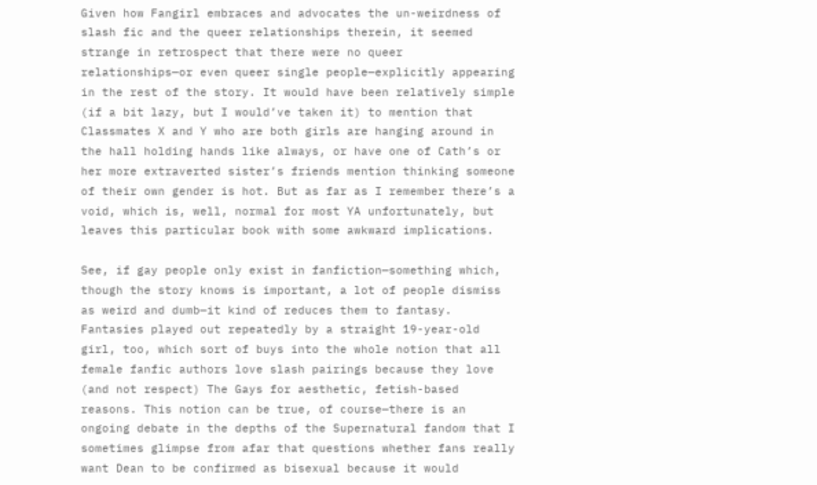Given how Fangirl embraces and advocates the un-weirdness of slash fic and the queer relationships therein, it seemed strange in retrospect that there were no queer relationships—or even queer single people—explicitly appearing in the rest of the story. It would have been relatively simple (if a bit lazy, but I would’ve taken it) to mention that Classmates X and Y who are both girls are hanging around in the hall holding hands like always, or have one of Cath’s or her more extraverted sister’s friends mention thinking someone of their own gender is hot. But as far as I remember there’s a void, which is, well, normal for most YA unfortunately, but leaves this particular book with some awkward implications.

See, if gay people only exist in fanfiction—something which, though the story knows is important, a lot of people dismiss as weird and dumb—it kind of reduces them to fantasy. Fantasies played out repeatedly by a straight 19-year-old girl, too, which sort of buys into the whole notion that all female fanfic authors love slash pairings because they love (and not respect) The Gays for aesthetic, fetish-based reasons. This notion can be true, of course—there is an ongoing debate in the depths of the Supernatural fandom that I sometimes glimpse from afar that questions whether fans really want Dean to be confirmed as bisexual because it would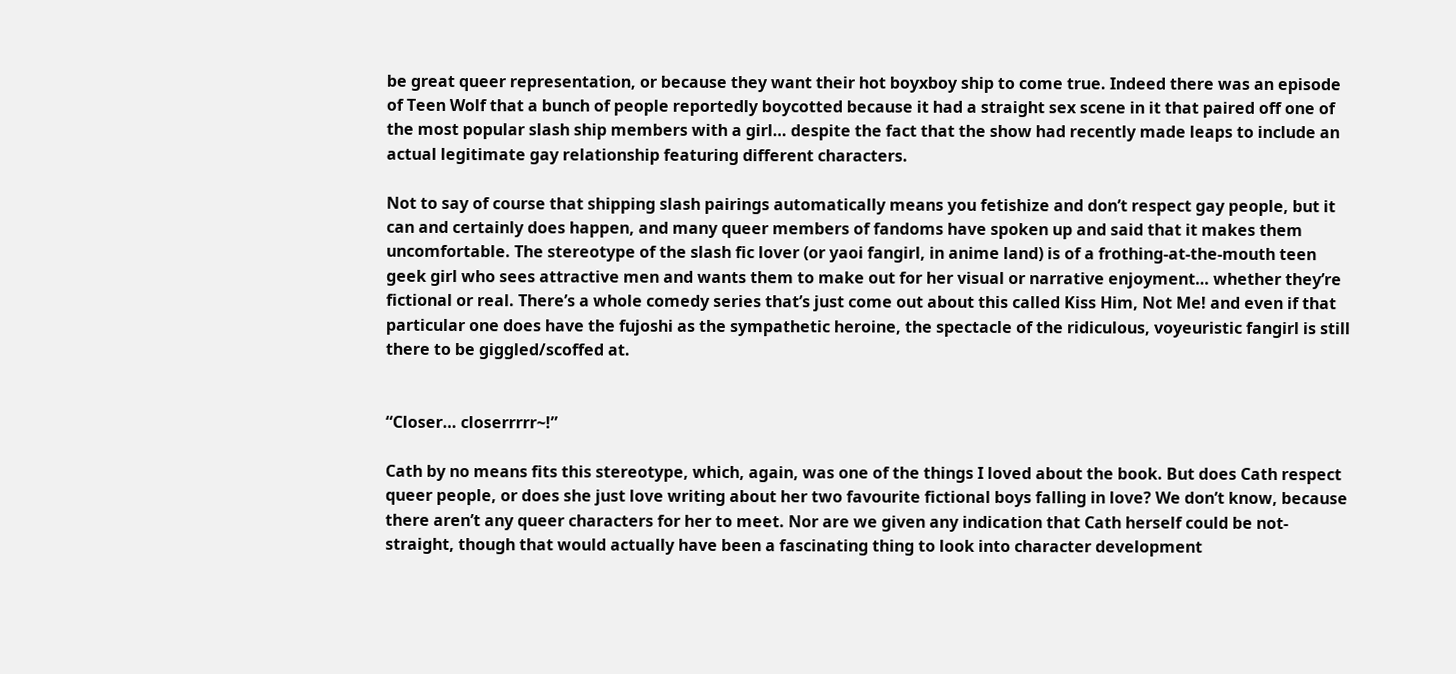be great queer representation, or because they want their hot boyxboy ship to come true. Indeed there was an episode of Teen Wolf that a bunch of people reportedly boycotted because it had a straight sex scene in it that paired off one of the most popular slash ship members with a girl… despite the fact that the show had recently made leaps to include an actual legitimate gay relationship featuring different characters.

Not to say of course that shipping slash pairings automatically means you fetishize and don’t respect gay people, but it can and certainly does happen, and many queer members of fandoms have spoken up and said that it makes them uncomfortable. The stereotype of the slash fic lover (or yaoi fangirl, in anime land) is of a frothing-at-the-mouth teen geek girl who sees attractive men and wants them to make out for her visual or narrative enjoyment… whether they’re fictional or real. There’s a whole comedy series that’s just come out about this called Kiss Him, Not Me! and even if that particular one does have the fujoshi as the sympathetic heroine, the spectacle of the ridiculous, voyeuristic fangirl is still there to be giggled/scoffed at.


“Closer… closerrrrr~!”

Cath by no means fits this stereotype, which, again, was one of the things I loved about the book. But does Cath respect queer people, or does she just love writing about her two favourite fictional boys falling in love? We don’t know, because there aren’t any queer characters for her to meet. Nor are we given any indication that Cath herself could be not-straight, though that would actually have been a fascinating thing to look into character development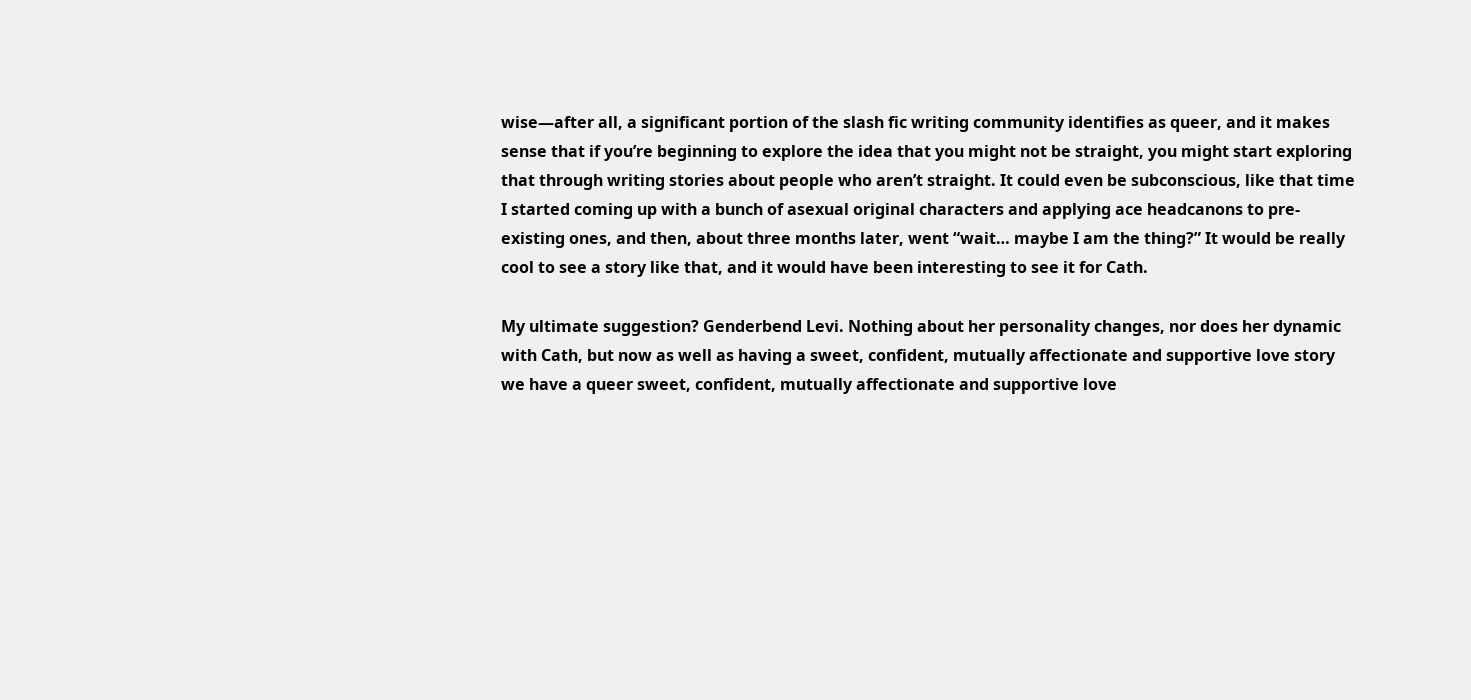wise—after all, a significant portion of the slash fic writing community identifies as queer, and it makes sense that if you’re beginning to explore the idea that you might not be straight, you might start exploring that through writing stories about people who aren’t straight. It could even be subconscious, like that time I started coming up with a bunch of asexual original characters and applying ace headcanons to pre-existing ones, and then, about three months later, went “wait… maybe I am the thing?” It would be really cool to see a story like that, and it would have been interesting to see it for Cath.

My ultimate suggestion? Genderbend Levi. Nothing about her personality changes, nor does her dynamic with Cath, but now as well as having a sweet, confident, mutually affectionate and supportive love story we have a queer sweet, confident, mutually affectionate and supportive love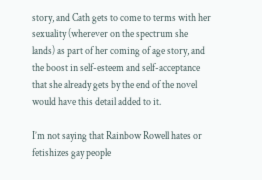story, and Cath gets to come to terms with her sexuality (wherever on the spectrum she lands) as part of her coming of age story, and the boost in self-esteem and self-acceptance that she already gets by the end of the novel would have this detail added to it.

I’m not saying that Rainbow Rowell hates or fetishizes gay people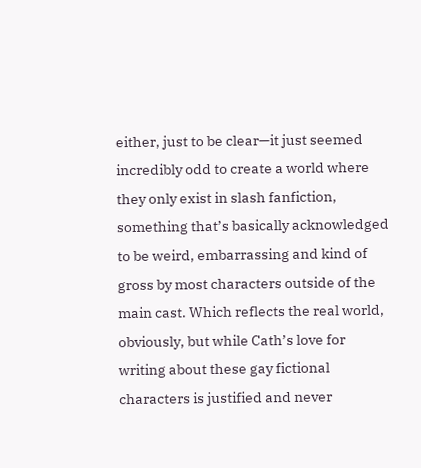either, just to be clear—it just seemed incredibly odd to create a world where they only exist in slash fanfiction, something that’s basically acknowledged to be weird, embarrassing and kind of gross by most characters outside of the main cast. Which reflects the real world, obviously, but while Cath’s love for writing about these gay fictional characters is justified and never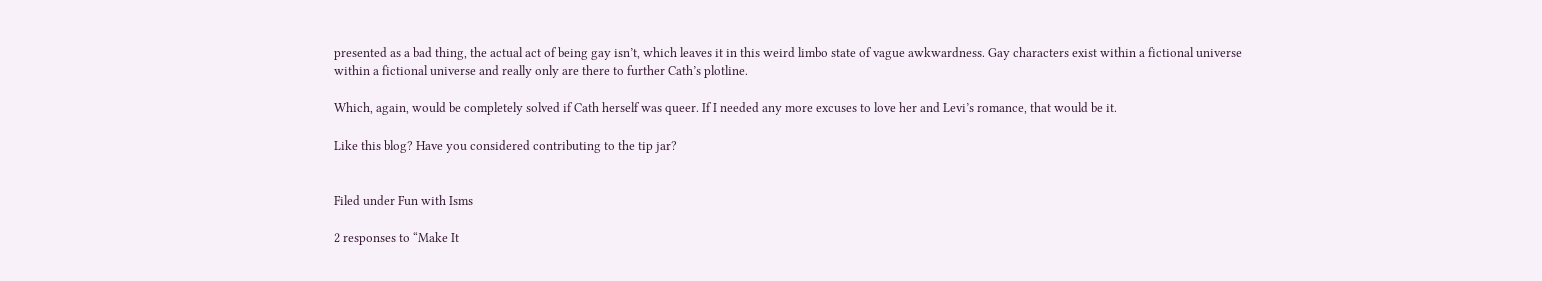presented as a bad thing, the actual act of being gay isn’t, which leaves it in this weird limbo state of vague awkwardness. Gay characters exist within a fictional universe within a fictional universe and really only are there to further Cath’s plotline.

Which, again, would be completely solved if Cath herself was queer. If I needed any more excuses to love her and Levi’s romance, that would be it.

Like this blog? Have you considered contributing to the tip jar?


Filed under Fun with Isms

2 responses to “Make It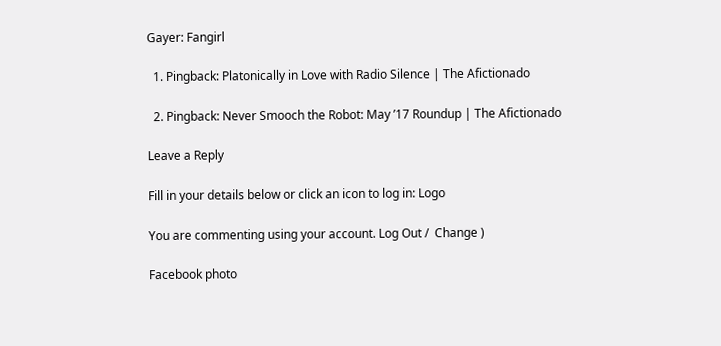Gayer: Fangirl

  1. Pingback: Platonically in Love with Radio Silence | The Afictionado

  2. Pingback: Never Smooch the Robot: May ’17 Roundup | The Afictionado

Leave a Reply

Fill in your details below or click an icon to log in: Logo

You are commenting using your account. Log Out /  Change )

Facebook photo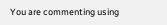You are commenting using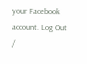your Facebook account. Log Out /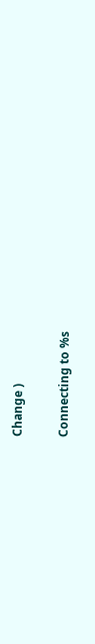Change )

Connecting to %s